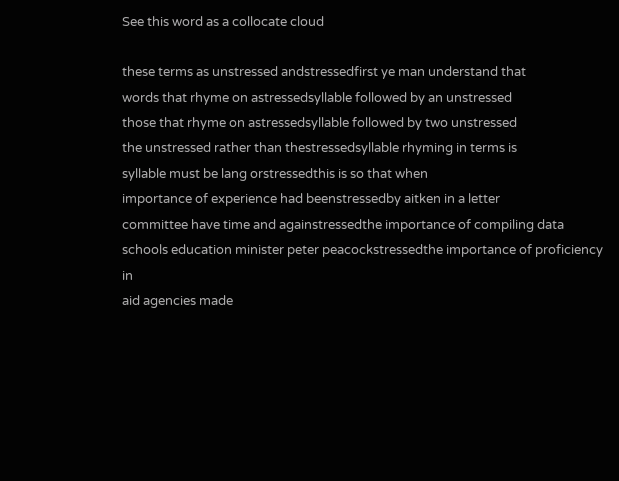See this word as a collocate cloud

these terms as unstressed andstressedfirst ye man understand that
words that rhyme on astressedsyllable followed by an unstressed
those that rhyme on astressedsyllable followed by two unstressed
the unstressed rather than thestressedsyllable rhyming in terms is
syllable must be lang orstressedthis is so that when
importance of experience had beenstressedby aitken in a letter
committee have time and againstressedthe importance of compiling data
schools education minister peter peacockstressedthe importance of proficiency in
aid agencies made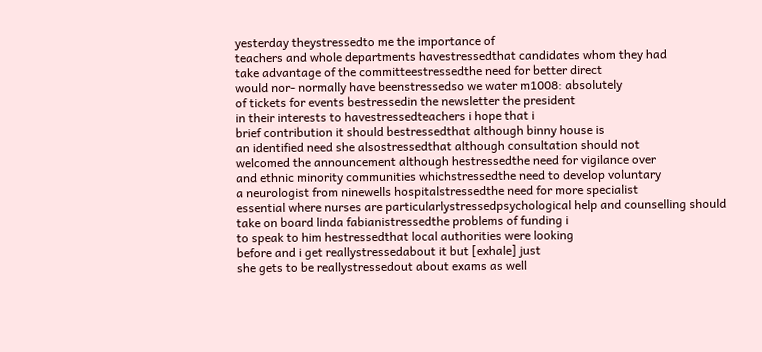yesterday theystressedto me the importance of
teachers and whole departments havestressedthat candidates whom they had
take advantage of the committeestressedthe need for better direct
would nor- normally have beenstressedso we water m1008: absolutely
of tickets for events bestressedin the newsletter the president
in their interests to havestressedteachers i hope that i
brief contribution it should bestressedthat although binny house is
an identified need she alsostressedthat although consultation should not
welcomed the announcement although hestressedthe need for vigilance over
and ethnic minority communities whichstressedthe need to develop voluntary
a neurologist from ninewells hospitalstressedthe need for more specialist
essential where nurses are particularlystressedpsychological help and counselling should
take on board linda fabianistressedthe problems of funding i
to speak to him hestressedthat local authorities were looking
before and i get reallystressedabout it but [exhale] just
she gets to be reallystressedout about exams as well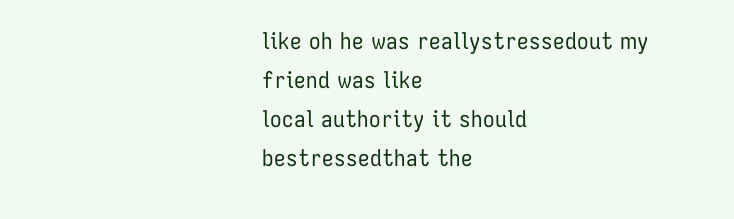like oh he was reallystressedout my friend was like
local authority it should bestressedthat the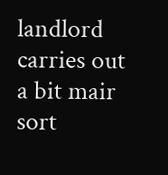landlord carries out
a bit mair sort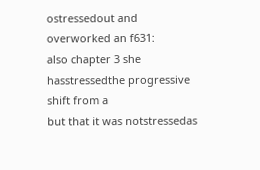ostressedout and overworked an f631:
also chapter 3 she hasstressedthe progressive shift from a
but that it was notstressedas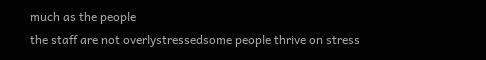much as the people
the staff are not overlystressedsome people thrive on stress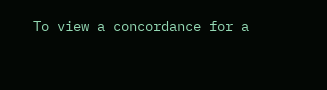To view a concordance for a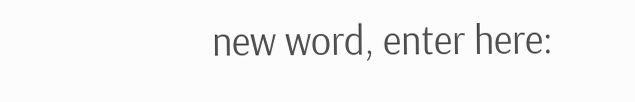new word, enter here: